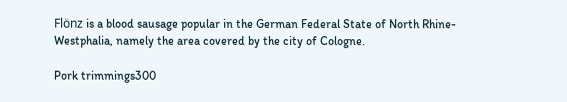Flönz is a blood sausage popular in the German Federal State of North Rhine-Westphalia, namely the area covered by the city of Cologne.

Pork trimmings300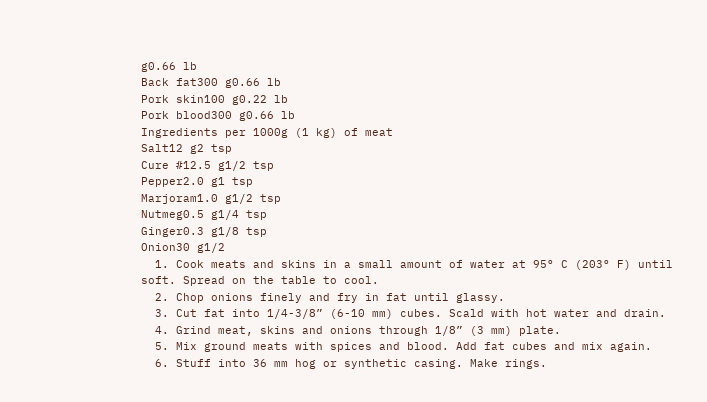g0.66 lb
Back fat300 g0.66 lb
Pork skin100 g0.22 lb
Pork blood300 g0.66 lb
Ingredients per 1000g (1 kg) of meat
Salt12 g2 tsp
Cure #12.5 g1/2 tsp
Pepper2.0 g1 tsp
Marjoram1.0 g1/2 tsp
Nutmeg0.5 g1/4 tsp
Ginger0.3 g1/8 tsp
Onion30 g1/2
  1. Cook meats and skins in a small amount of water at 95° C (203° F) until soft. Spread on the table to cool.
  2. Chop onions finely and fry in fat until glassy.
  3. Cut fat into 1/4-3/8” (6-10 mm) cubes. Scald with hot water and drain.
  4. Grind meat, skins and onions through 1/8” (3 mm) plate.
  5. Mix ground meats with spices and blood. Add fat cubes and mix again.
  6. Stuff into 36 mm hog or synthetic casing. Make rings.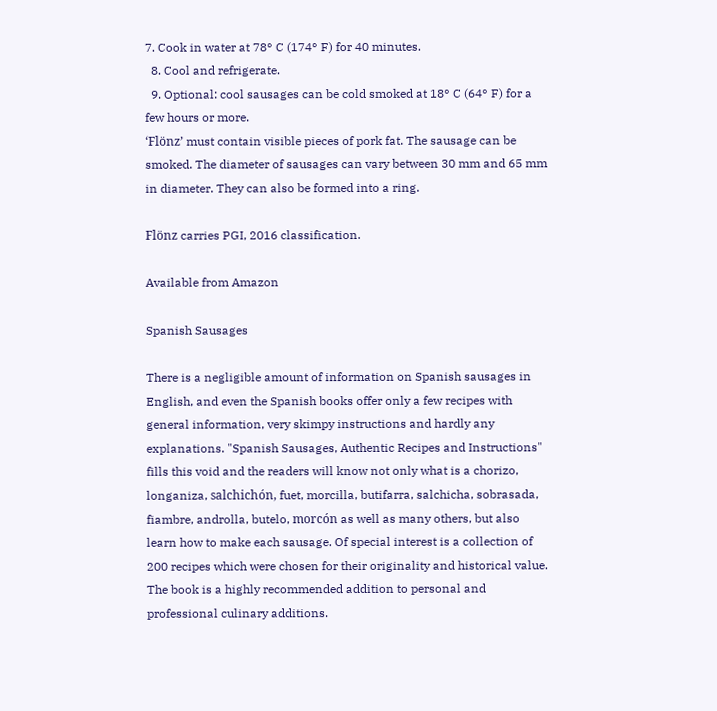7. Cook in water at 78° C (174° F) for 40 minutes.
  8. Cool and refrigerate.
  9. Optional: cool sausages can be cold smoked at 18° C (64° F) for a few hours or more.
‘Flönz’ must contain visible pieces of pork fat. The sausage can be smoked. The diameter of sausages can vary between 30 mm and 65 mm in diameter. They can also be formed into a ring.

Flönz carries PGI, 2016 classification.

Available from Amazon

Spanish Sausages

There is a negligible amount of information on Spanish sausages in English, and even the Spanish books offer only a few recipes with general information, very skimpy instructions and hardly any explanations. "Spanish Sausages, Authentic Recipes and Instructions" fills this void and the readers will know not only what is a chorizo, longaniza, salchichón, fuet, morcilla, butifarra, salchicha, sobrasada, fiambre, androlla, butelo, morcón as well as many others, but also learn how to make each sausage. Of special interest is a collection of 200 recipes which were chosen for their originality and historical value. The book is a highly recommended addition to personal and professional culinary additions.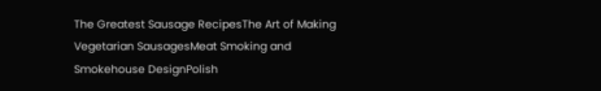The Greatest Sausage RecipesThe Art of Making Vegetarian SausagesMeat Smoking and Smokehouse DesignPolish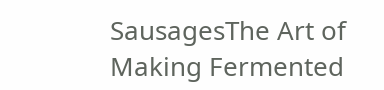SausagesThe Art of Making Fermented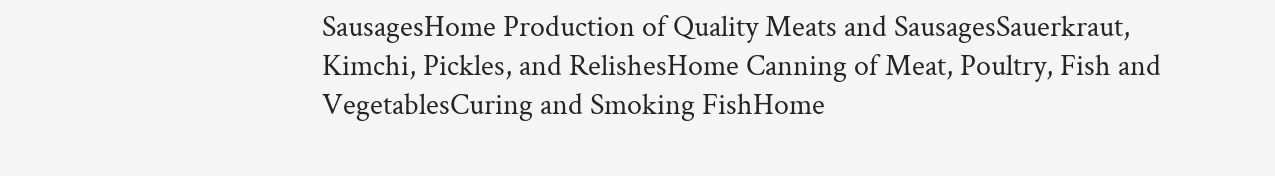SausagesHome Production of Quality Meats and SausagesSauerkraut, Kimchi, Pickles, and RelishesHome Canning of Meat, Poultry, Fish and VegetablesCuring and Smoking FishHome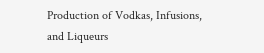Production of Vodkas, Infusions, and Liqueurs